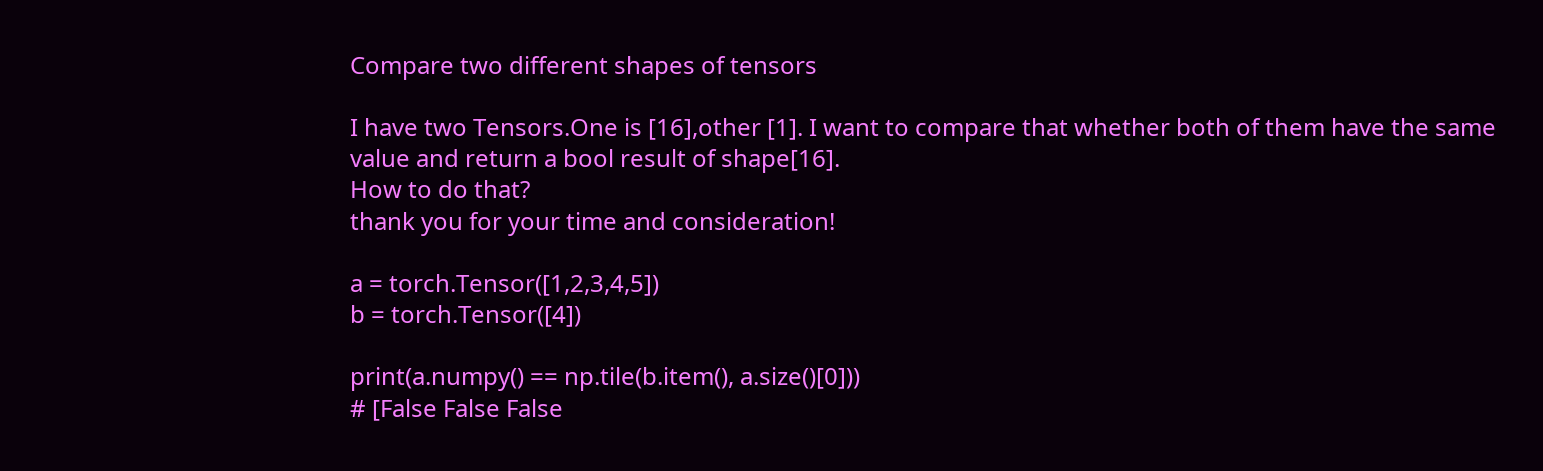Compare two different shapes of tensors

I have two Tensors.One is [16],other [1]. I want to compare that whether both of them have the same value and return a bool result of shape[16].
How to do that?
thank you for your time and consideration!

a = torch.Tensor([1,2,3,4,5])
b = torch.Tensor([4])

print(a.numpy() == np.tile(b.item(), a.size()[0]))
# [False False False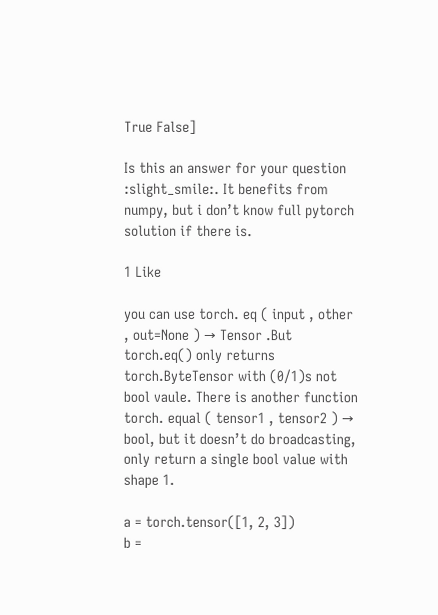True False]

Is this an answer for your question :slight_smile:. It benefits from numpy, but i don’t know full pytorch solution if there is.

1 Like

you can use torch. eq ( input , other , out=None ) → Tensor .But torch.eq() only returns torch.ByteTensor with (0/1)s not bool vaule. There is another function torch. equal ( tensor1 , tensor2 ) → bool, but it doesn’t do broadcasting, only return a single bool value with shape 1.

a = torch.tensor([1, 2, 3])
b =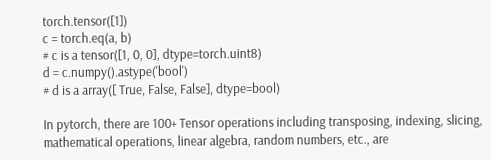torch.tensor([1])
c = torch.eq(a, b)
# c is a tensor([1, 0, 0], dtype=torch.uint8)
d = c.numpy().astype('bool')
# d is a array([ True, False, False], dtype=bool)

In pytorch, there are 100+ Tensor operations including transposing, indexing, slicing, mathematical operations, linear algebra, random numbers, etc., are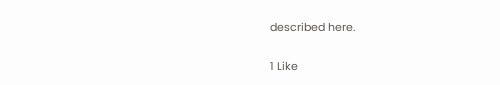described here.

1 Like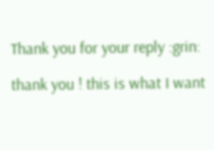Thank you for your reply :grin:

thank you ! this is what I want